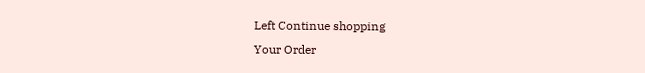Left Continue shopping
Your Order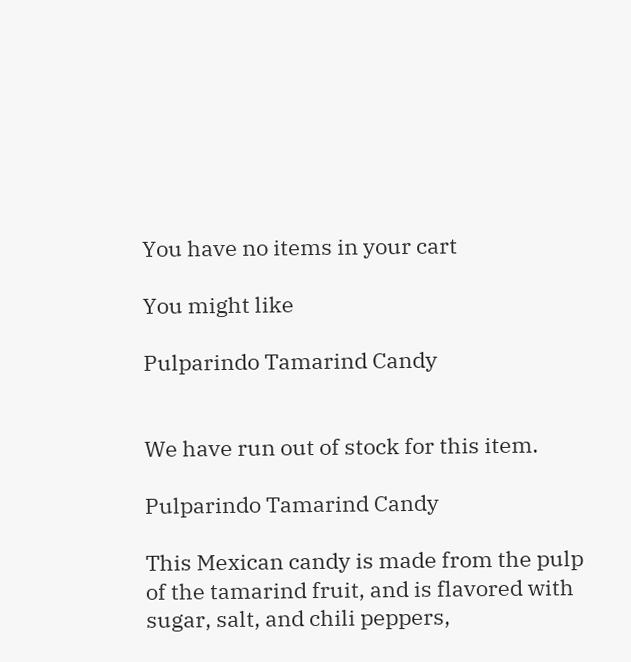You have no items in your cart

You might like

Pulparindo Tamarind Candy


We have run out of stock for this item.

Pulparindo Tamarind Candy

This Mexican candy is made from the pulp of the tamarind fruit, and is flavored with sugar, salt, and chili peppers,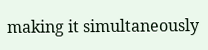making it simultaneously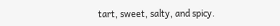tart, sweet, salty, and spicy.